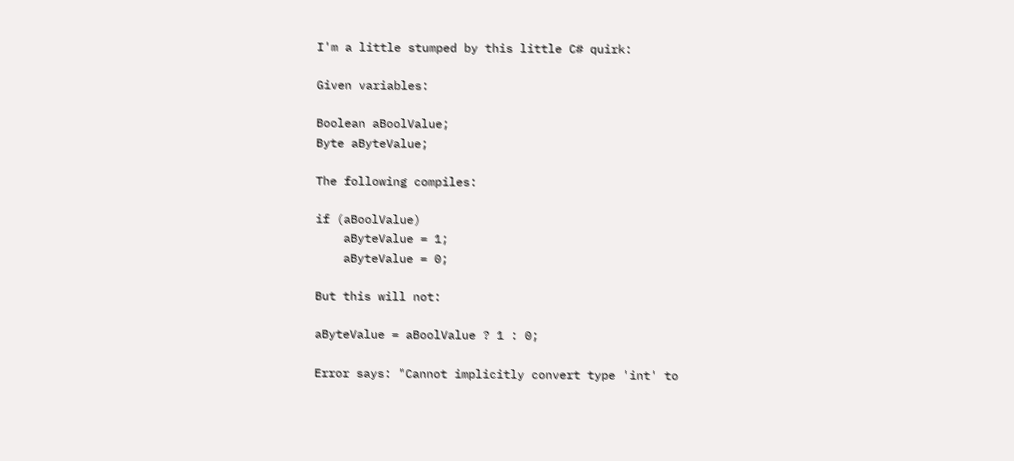I'm a little stumped by this little C# quirk:

Given variables:

Boolean aBoolValue;
Byte aByteValue;

The following compiles:

if (aBoolValue)
    aByteValue = 1;
    aByteValue = 0;

But this will not:

aByteValue = aBoolValue ? 1 : 0;

Error says: "Cannot implicitly convert type 'int' to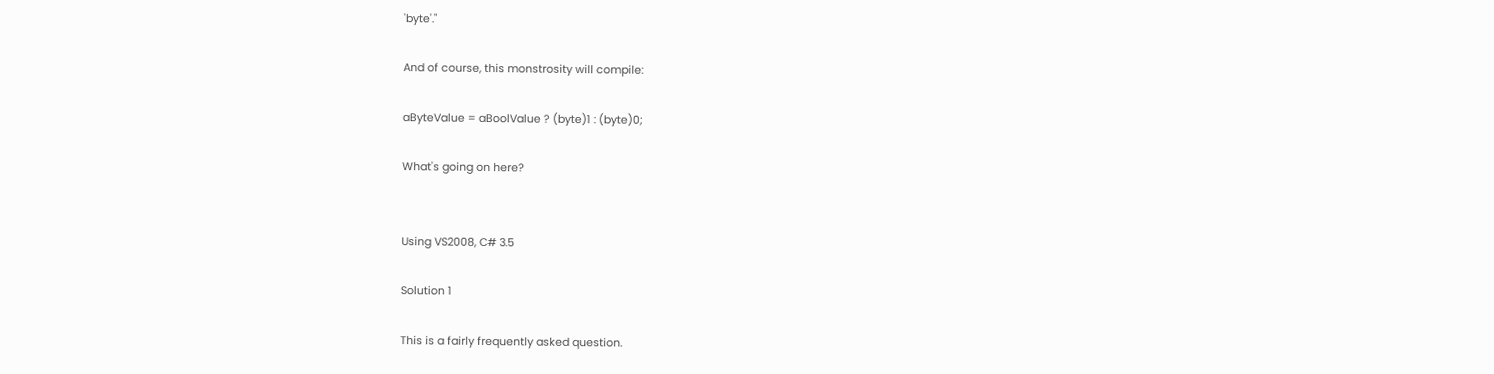'byte'."

And of course, this monstrosity will compile:

aByteValue = aBoolValue ? (byte)1 : (byte)0;

What's going on here?


Using VS2008, C# 3.5

Solution 1

This is a fairly frequently asked question.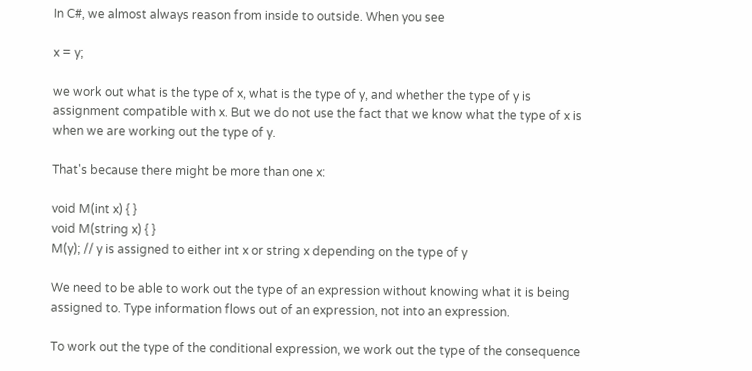In C#, we almost always reason from inside to outside. When you see

x = y;

we work out what is the type of x, what is the type of y, and whether the type of y is assignment compatible with x. But we do not use the fact that we know what the type of x is when we are working out the type of y.

That's because there might be more than one x:

void M(int x) { }
void M(string x) { }
M(y); // y is assigned to either int x or string x depending on the type of y

We need to be able to work out the type of an expression without knowing what it is being assigned to. Type information flows out of an expression, not into an expression.

To work out the type of the conditional expression, we work out the type of the consequence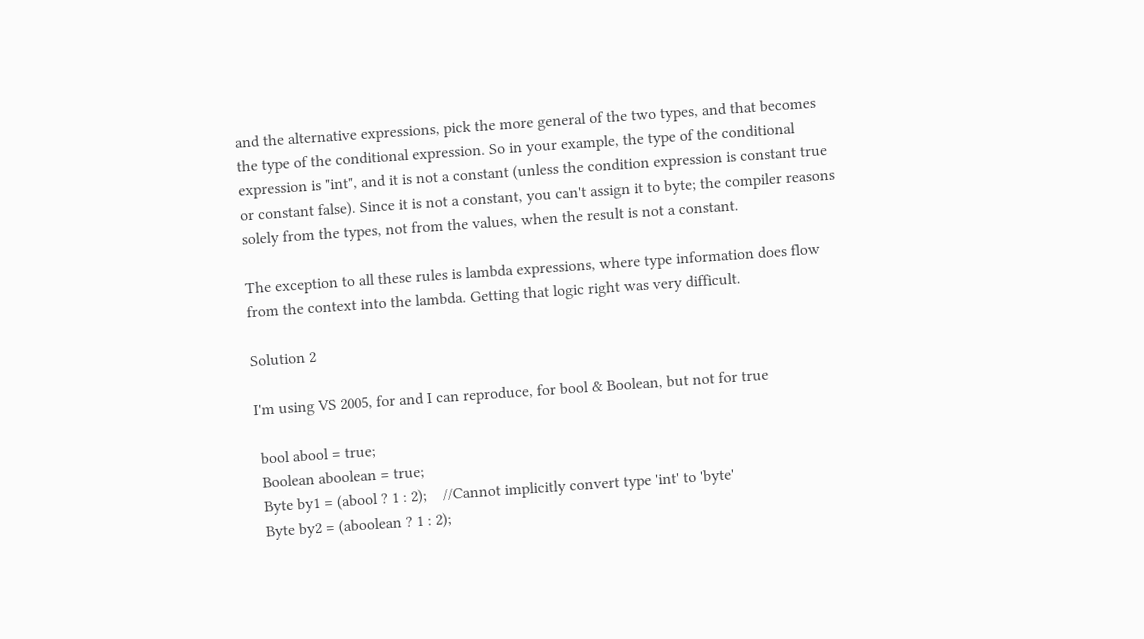and the alternative expressions, pick the more general of the two types, and that becomes the type of the conditional expression. So in your example, the type of the conditional expression is "int", and it is not a constant (unless the condition expression is constant true or constant false). Since it is not a constant, you can't assign it to byte; the compiler reasons solely from the types, not from the values, when the result is not a constant.

The exception to all these rules is lambda expressions, where type information does flow from the context into the lambda. Getting that logic right was very difficult.

Solution 2

I'm using VS 2005, for and I can reproduce, for bool & Boolean, but not for true

 bool abool = true;
 Boolean aboolean = true;
 Byte by1 = (abool ? 1 : 2);    //Cannot implicitly convert type 'int' to 'byte'
 Byte by2 = (aboolean ? 1 : 2);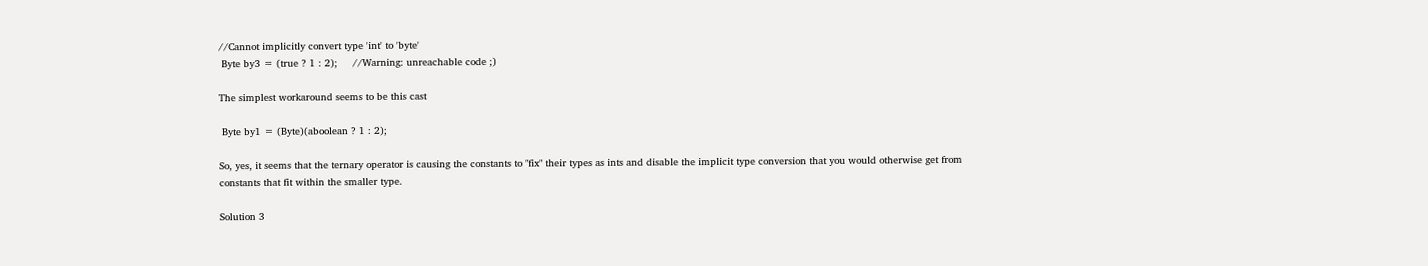//Cannot implicitly convert type 'int' to 'byte'
 Byte by3 = (true ? 1 : 2);     //Warning: unreachable code ;)

The simplest workaround seems to be this cast

 Byte by1 = (Byte)(aboolean ? 1 : 2);

So, yes, it seems that the ternary operator is causing the constants to "fix" their types as ints and disable the implicit type conversion that you would otherwise get from constants that fit within the smaller type.

Solution 3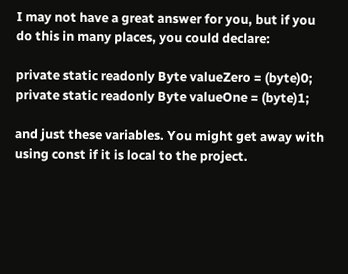I may not have a great answer for you, but if you do this in many places, you could declare:

private static readonly Byte valueZero = (byte)0;
private static readonly Byte valueOne = (byte)1;

and just these variables. You might get away with using const if it is local to the project.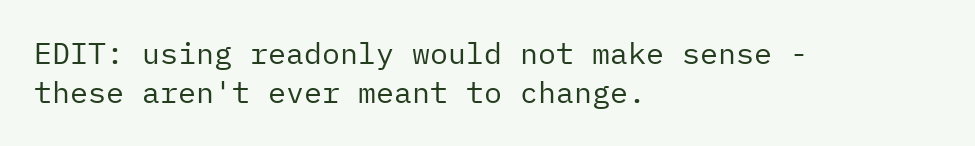EDIT: using readonly would not make sense - these aren't ever meant to change.